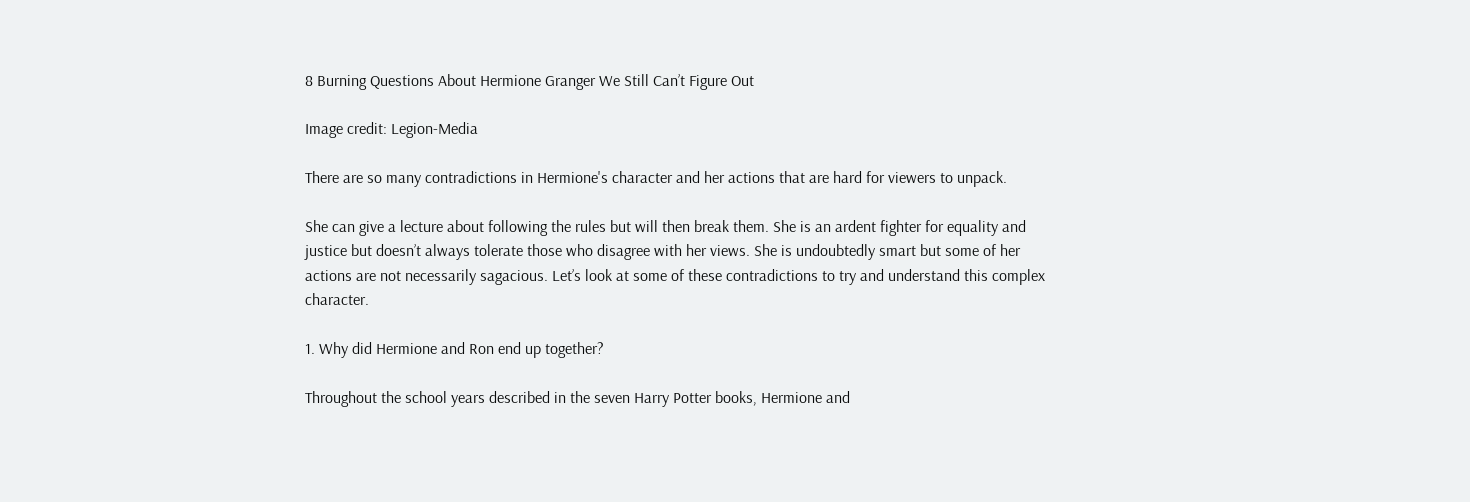8 Burning Questions About Hermione Granger We Still Can’t Figure Out

Image credit: Legion-Media

There are so many contradictions in Hermione's character and her actions that are hard for viewers to unpack.

She can give a lecture about following the rules but will then break them. She is an ardent fighter for equality and justice but doesn’t always tolerate those who disagree with her views. She is undoubtedly smart but some of her actions are not necessarily sagacious. Let’s look at some of these contradictions to try and understand this complex character.

1. Why did Hermione and Ron end up together?

Throughout the school years described in the seven Harry Potter books, Hermione and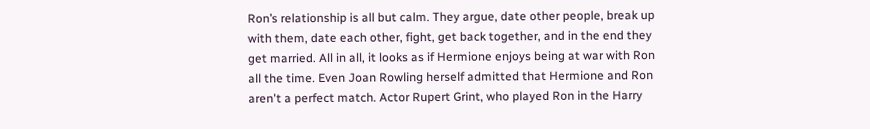Ron’s relationship is all but calm. They argue, date other people, break up with them, date each other, fight, get back together, and in the end they get married. All in all, it looks as if Hermione enjoys being at war with Ron all the time. Even Joan Rowling herself admitted that Hermione and Ron aren't a perfect match. Actor Rupert Grint, who played Ron in the Harry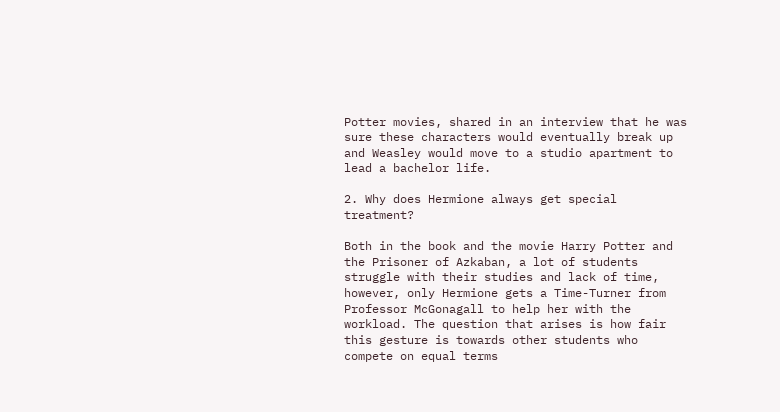Potter movies, shared in an interview that he was sure these characters would eventually break up and Weasley would move to a studio apartment to lead a bachelor life.

2. Why does Hermione always get special treatment?

Both in the book and the movie Harry Potter and the Prisoner of Azkaban, a lot of students struggle with their studies and lack of time, however, only Hermione gets a Time-Turner from Professor McGonagall to help her with the workload. The question that arises is how fair this gesture is towards other students who compete on equal terms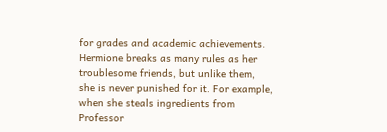for grades and academic achievements. Hermione breaks as many rules as her troublesome friends, but unlike them, she is never punished for it. For example, when she steals ingredients from Professor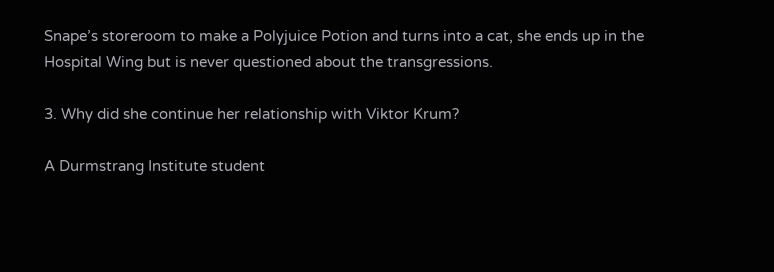Snape’s storeroom to make a Polyjuice Potion and turns into a cat, she ends up in the Hospital Wing but is never questioned about the transgressions.

3. Why did she continue her relationship with Viktor Krum?

A Durmstrang Institute student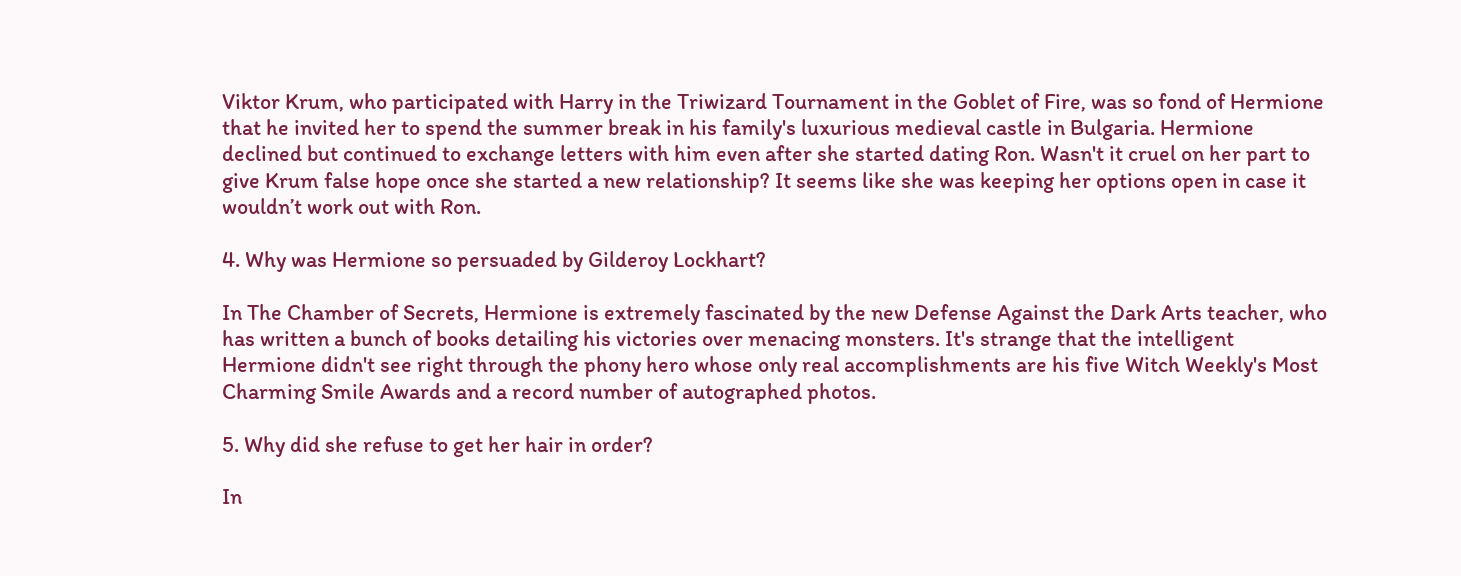Viktor Krum, who participated with Harry in the Triwizard Tournament in the Goblet of Fire, was so fond of Hermione that he invited her to spend the summer break in his family's luxurious medieval castle in Bulgaria. Hermione declined but continued to exchange letters with him even after she started dating Ron. Wasn't it cruel on her part to give Krum false hope once she started a new relationship? It seems like she was keeping her options open in case it wouldn’t work out with Ron.

4. Why was Hermione so persuaded by Gilderoy Lockhart?

In The Chamber of Secrets, Hermione is extremely fascinated by the new Defense Against the Dark Arts teacher, who has written a bunch of books detailing his victories over menacing monsters. It's strange that the intelligent Hermione didn't see right through the phony hero whose only real accomplishments are his five Witch Weekly's Most Charming Smile Awards and a record number of autographed photos.

5. Why did she refuse to get her hair in order?

In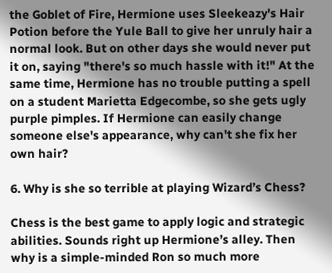the Goblet of Fire, Hermione uses Sleekeazy's Hair Potion before the Yule Ball to give her unruly hair a normal look. But on other days she would never put it on, saying "there's so much hassle with it!" At the same time, Hermione has no trouble putting a spell on a student Marietta Edgecombe, so she gets ugly purple pimples. If Hermione can easily change someone else's appearance, why can't she fix her own hair?

6. Why is she so terrible at playing Wizard’s Chess?

Chess is the best game to apply logic and strategic abilities. Sounds right up Hermione’s alley. Then why is a simple-minded Ron so much more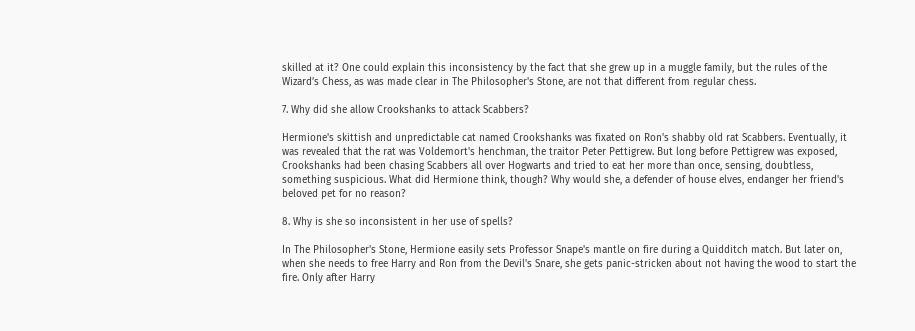skilled at it? One could explain this inconsistency by the fact that she grew up in a muggle family, but the rules of the Wizard’s Chess, as was made clear in The Philosopher's Stone, are not that different from regular chess.

7. Why did she allow Crookshanks to attack Scabbers?

Hermione's skittish and unpredictable cat named Crookshanks was fixated on Ron's shabby old rat Scabbers. Eventually, it was revealed that the rat was Voldemort's henchman, the traitor Peter Pettigrew. But long before Pettigrew was exposed, Crookshanks had been chasing Scabbers all over Hogwarts and tried to eat her more than once, sensing, doubtless, something suspicious. What did Hermione think, though? Why would she, a defender of house elves, endanger her friend's beloved pet for no reason?

8. Why is she so inconsistent in her use of spells?

In The Philosopher's Stone, Hermione easily sets Professor Snape's mantle on fire during a Quidditch match. But later on, when she needs to free Harry and Ron from the Devil's Snare, she gets panic-stricken about not having the wood to start the fire. Only after Harry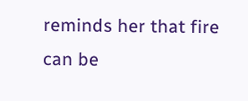reminds her that fire can be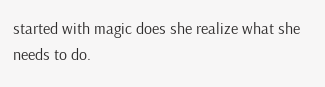started with magic does she realize what she needs to do.